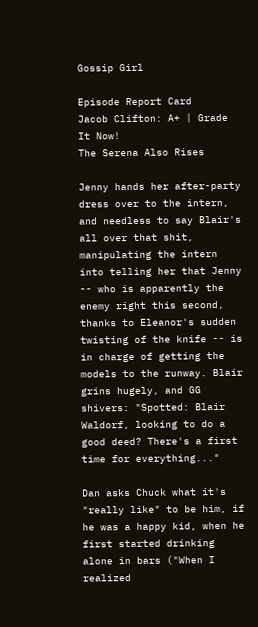Gossip Girl

Episode Report Card
Jacob Clifton: A+ | Grade It Now!
The Serena Also Rises

Jenny hands her after-party dress over to the intern, and needless to say Blair's all over that shit, manipulating the intern into telling her that Jenny -- who is apparently the enemy right this second, thanks to Eleanor's sudden twisting of the knife -- is in charge of getting the models to the runway. Blair grins hugely, and GG shivers: "Spotted: Blair Waldorf, looking to do a good deed? There's a first time for everything..."

Dan asks Chuck what it's "really like" to be him, if he was a happy kid, when he first started drinking alone in bars ("When I realized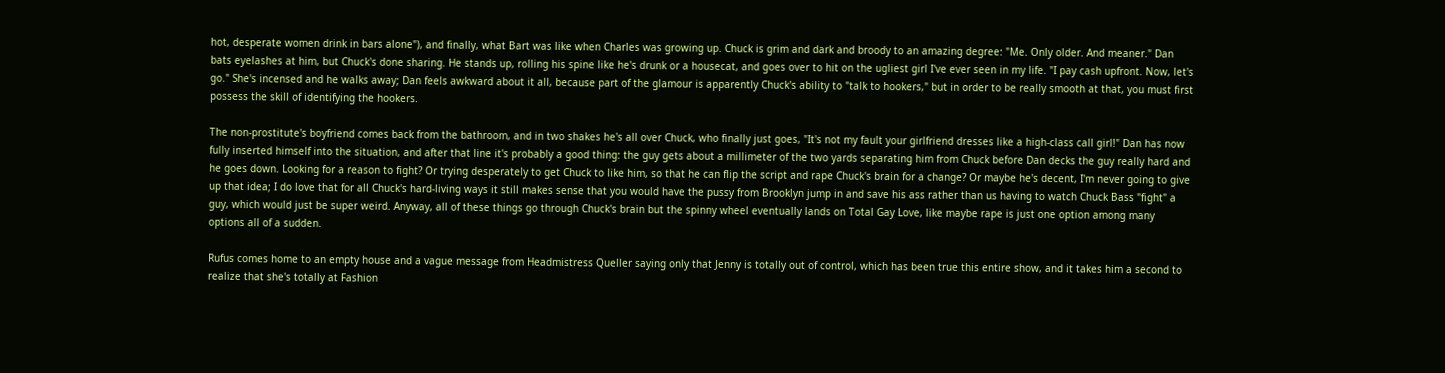hot, desperate women drink in bars alone"), and finally, what Bart was like when Charles was growing up. Chuck is grim and dark and broody to an amazing degree: "Me. Only older. And meaner." Dan bats eyelashes at him, but Chuck's done sharing. He stands up, rolling his spine like he's drunk or a housecat, and goes over to hit on the ugliest girl I've ever seen in my life. "I pay cash upfront. Now, let's go." She's incensed and he walks away; Dan feels awkward about it all, because part of the glamour is apparently Chuck's ability to "talk to hookers," but in order to be really smooth at that, you must first possess the skill of identifying the hookers.

The non-prostitute's boyfriend comes back from the bathroom, and in two shakes he's all over Chuck, who finally just goes, "It's not my fault your girlfriend dresses like a high-class call girl!" Dan has now fully inserted himself into the situation, and after that line it's probably a good thing: the guy gets about a millimeter of the two yards separating him from Chuck before Dan decks the guy really hard and he goes down. Looking for a reason to fight? Or trying desperately to get Chuck to like him, so that he can flip the script and rape Chuck's brain for a change? Or maybe he's decent, I'm never going to give up that idea; I do love that for all Chuck's hard-living ways it still makes sense that you would have the pussy from Brooklyn jump in and save his ass rather than us having to watch Chuck Bass "fight" a guy, which would just be super weird. Anyway, all of these things go through Chuck's brain but the spinny wheel eventually lands on Total Gay Love, like maybe rape is just one option among many options all of a sudden.

Rufus comes home to an empty house and a vague message from Headmistress Queller saying only that Jenny is totally out of control, which has been true this entire show, and it takes him a second to realize that she's totally at Fashion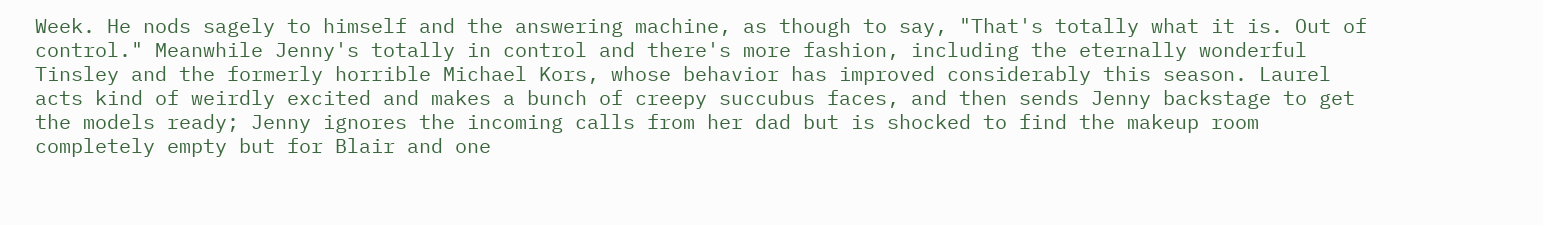Week. He nods sagely to himself and the answering machine, as though to say, "That's totally what it is. Out of control." Meanwhile Jenny's totally in control and there's more fashion, including the eternally wonderful Tinsley and the formerly horrible Michael Kors, whose behavior has improved considerably this season. Laurel acts kind of weirdly excited and makes a bunch of creepy succubus faces, and then sends Jenny backstage to get the models ready; Jenny ignores the incoming calls from her dad but is shocked to find the makeup room completely empty but for Blair and one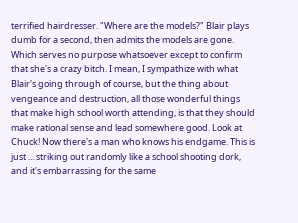terrified hairdresser. "Where are the models?" Blair plays dumb for a second, then admits the models are gone. Which serves no purpose whatsoever except to confirm that she's a crazy bitch. I mean, I sympathize with what Blair's going through of course, but the thing about vengeance and destruction, all those wonderful things that make high school worth attending, is that they should make rational sense and lead somewhere good. Look at Chuck! Now there's a man who knows his endgame. This is just ... striking out randomly like a school shooting dork, and it's embarrassing for the same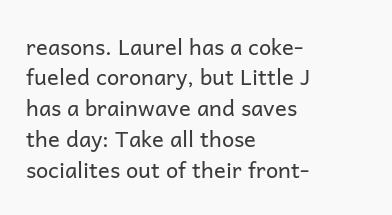reasons. Laurel has a coke-fueled coronary, but Little J has a brainwave and saves the day: Take all those socialites out of their front-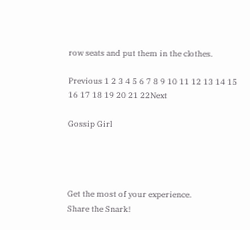row seats and put them in the clothes.

Previous 1 2 3 4 5 6 7 8 9 10 11 12 13 14 15 16 17 18 19 20 21 22Next

Gossip Girl




Get the most of your experience.
Share the Snark!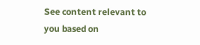See content relevant to you based on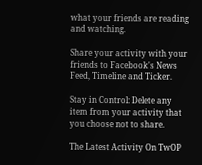what your friends are reading and watching.

Share your activity with your friends to Facebook's News Feed, Timeline and Ticker.

Stay in Control: Delete any item from your activity that you choose not to share.

The Latest Activity On TwOP